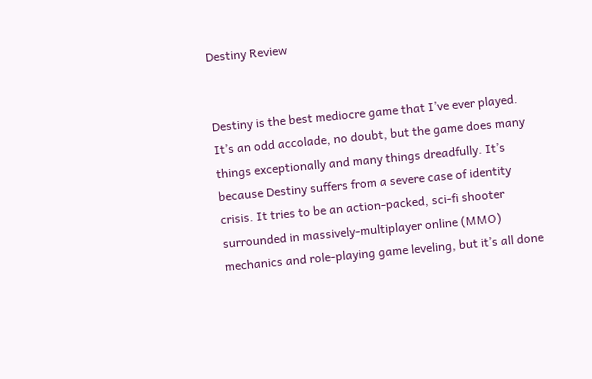Destiny Review


Destiny is the best mediocre game that I’ve ever played. It’s an odd accolade, no doubt, but the game does many things exceptionally and many things dreadfully. It’s because Destiny suffers from a severe case of identity crisis. It tries to be an action-packed, sci-fi shooter surrounded in massively-multiplayer online (MMO) mechanics and role-playing game leveling, but it’s all done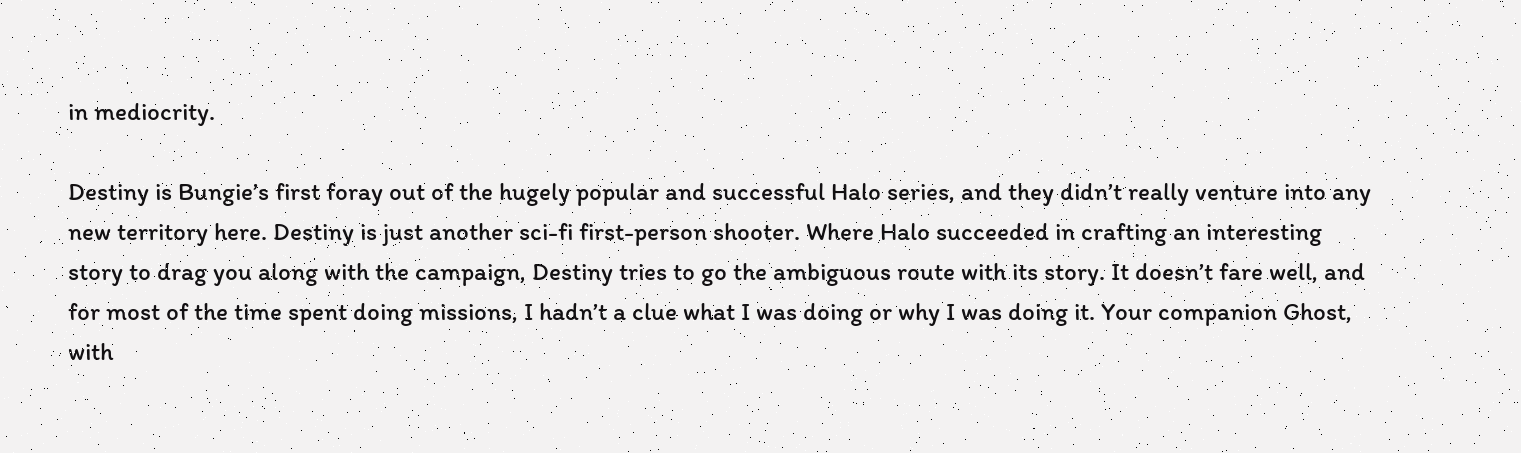in mediocrity.

Destiny is Bungie’s first foray out of the hugely popular and successful Halo series, and they didn’t really venture into any new territory here. Destiny is just another sci-fi first-person shooter. Where Halo succeeded in crafting an interesting story to drag you along with the campaign, Destiny tries to go the ambiguous route with its story. It doesn’t fare well, and for most of the time spent doing missions, I hadn’t a clue what I was doing or why I was doing it. Your companion Ghost, with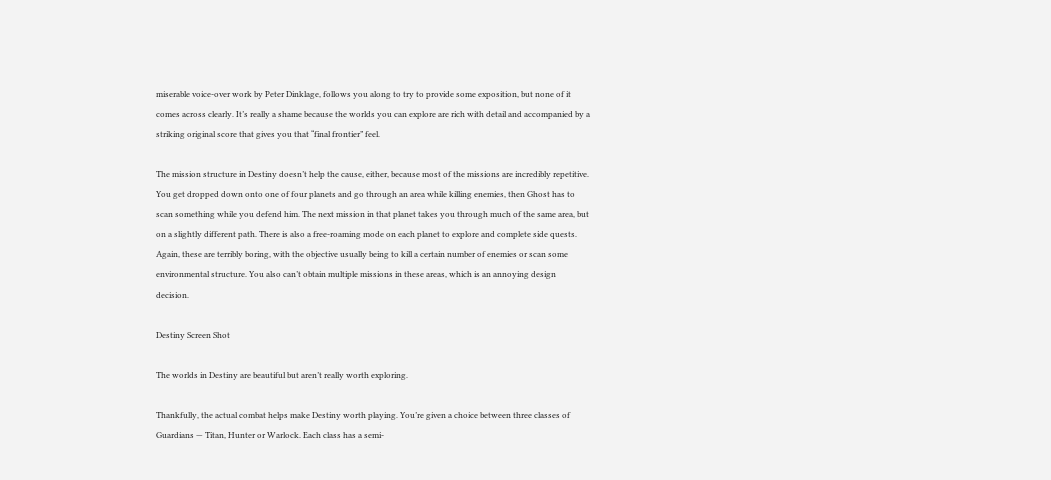miserable voice-over work by Peter Dinklage, follows you along to try to provide some exposition, but none of it comes across clearly. It’s really a shame because the worlds you can explore are rich with detail and accompanied by a striking original score that gives you that “final frontier” feel.

The mission structure in Destiny doesn’t help the cause, either, because most of the missions are incredibly repetitive. You get dropped down onto one of four planets and go through an area while killing enemies, then Ghost has to scan something while you defend him. The next mission in that planet takes you through much of the same area, but on a slightly different path. There is also a free-roaming mode on each planet to explore and complete side quests. Again, these are terribly boring, with the objective usually being to kill a certain number of enemies or scan some environmental structure. You also can’t obtain multiple missions in these areas, which is an annoying design decision.

Destiny Screen Shot

The worlds in Destiny are beautiful but aren’t really worth exploring.

Thankfully, the actual combat helps make Destiny worth playing. You’re given a choice between three classes of Guardians — Titan, Hunter or Warlock. Each class has a semi-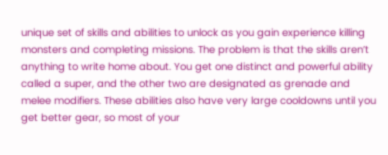unique set of skills and abilities to unlock as you gain experience killing monsters and completing missions. The problem is that the skills aren’t anything to write home about. You get one distinct and powerful ability called a super, and the other two are designated as grenade and melee modifiers. These abilities also have very large cooldowns until you get better gear, so most of your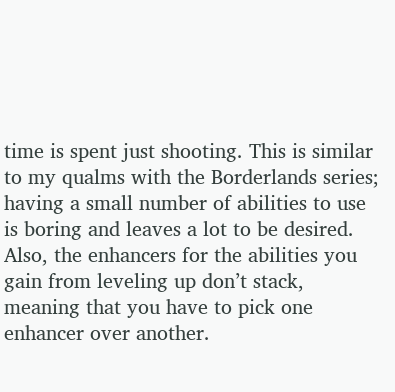time is spent just shooting. This is similar to my qualms with the Borderlands series; having a small number of abilities to use is boring and leaves a lot to be desired. Also, the enhancers for the abilities you gain from leveling up don’t stack, meaning that you have to pick one enhancer over another.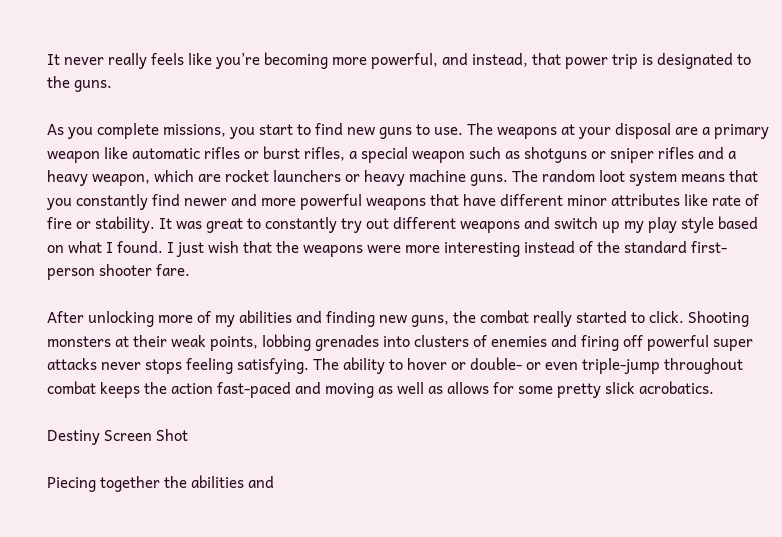It never really feels like you’re becoming more powerful, and instead, that power trip is designated to the guns.

As you complete missions, you start to find new guns to use. The weapons at your disposal are a primary weapon like automatic rifles or burst rifles, a special weapon such as shotguns or sniper rifles and a heavy weapon, which are rocket launchers or heavy machine guns. The random loot system means that you constantly find newer and more powerful weapons that have different minor attributes like rate of fire or stability. It was great to constantly try out different weapons and switch up my play style based on what I found. I just wish that the weapons were more interesting instead of the standard first-person shooter fare.

After unlocking more of my abilities and finding new guns, the combat really started to click. Shooting monsters at their weak points, lobbing grenades into clusters of enemies and firing off powerful super attacks never stops feeling satisfying. The ability to hover or double- or even triple-jump throughout combat keeps the action fast-paced and moving as well as allows for some pretty slick acrobatics.

Destiny Screen Shot

Piecing together the abilities and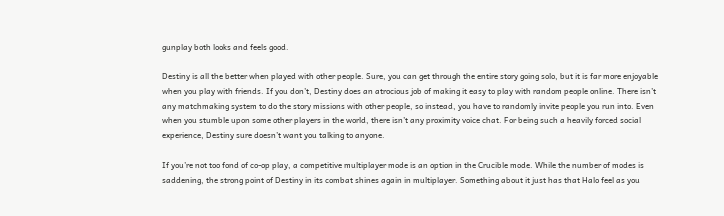gunplay both looks and feels good.

Destiny is all the better when played with other people. Sure, you can get through the entire story going solo, but it is far more enjoyable when you play with friends. If you don’t, Destiny does an atrocious job of making it easy to play with random people online. There isn’t any matchmaking system to do the story missions with other people, so instead, you have to randomly invite people you run into. Even when you stumble upon some other players in the world, there isn’t any proximity voice chat. For being such a heavily forced social experience, Destiny sure doesn’t want you talking to anyone.

If you’re not too fond of co-op play, a competitive multiplayer mode is an option in the Crucible mode. While the number of modes is saddening, the strong point of Destiny in its combat shines again in multiplayer. Something about it just has that Halo feel as you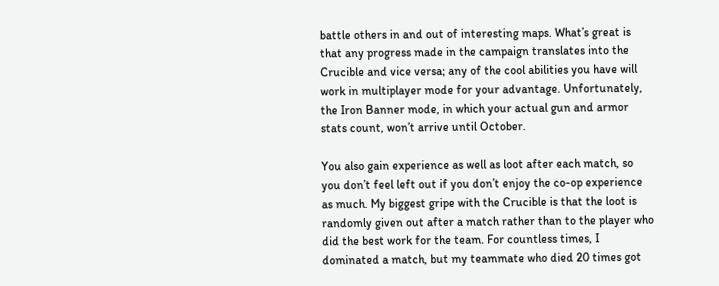battle others in and out of interesting maps. What’s great is that any progress made in the campaign translates into the Crucible and vice versa; any of the cool abilities you have will work in multiplayer mode for your advantage. Unfortunately, the Iron Banner mode, in which your actual gun and armor stats count, won’t arrive until October.

You also gain experience as well as loot after each match, so you don’t feel left out if you don’t enjoy the co-op experience as much. My biggest gripe with the Crucible is that the loot is randomly given out after a match rather than to the player who did the best work for the team. For countless times, I dominated a match, but my teammate who died 20 times got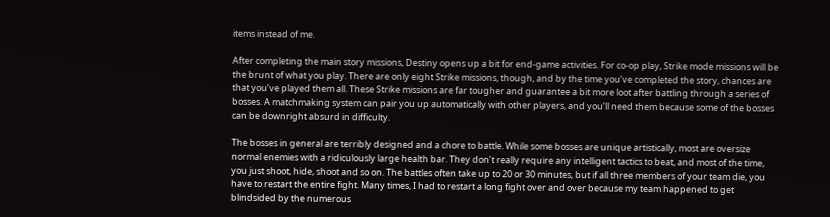items instead of me.

After completing the main story missions, Destiny opens up a bit for end-game activities. For co-op play, Strike mode missions will be the brunt of what you play. There are only eight Strike missions, though, and by the time you’ve completed the story, chances are that you’ve played them all. These Strike missions are far tougher and guarantee a bit more loot after battling through a series of bosses. A matchmaking system can pair you up automatically with other players, and you’ll need them because some of the bosses can be downright absurd in difficulty.

The bosses in general are terribly designed and a chore to battle. While some bosses are unique artistically, most are oversize normal enemies with a ridiculously large health bar. They don’t really require any intelligent tactics to beat, and most of the time, you just shoot, hide, shoot and so on. The battles often take up to 20 or 30 minutes, but if all three members of your team die, you have to restart the entire fight. Many times, I had to restart a long fight over and over because my team happened to get blindsided by the numerous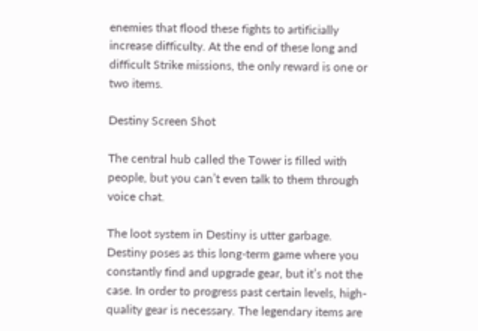enemies that flood these fights to artificially increase difficulty. At the end of these long and difficult Strike missions, the only reward is one or two items.

Destiny Screen Shot

The central hub called the Tower is filled with people, but you can’t even talk to them through voice chat.

The loot system in Destiny is utter garbage. Destiny poses as this long-term game where you constantly find and upgrade gear, but it’s not the case. In order to progress past certain levels, high-quality gear is necessary. The legendary items are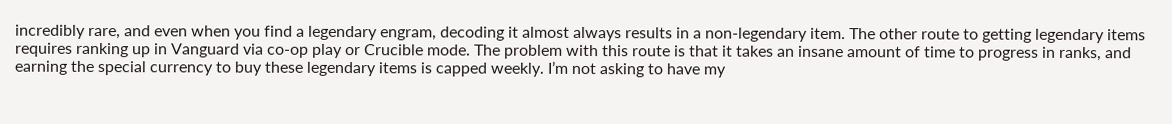incredibly rare, and even when you find a legendary engram, decoding it almost always results in a non-legendary item. The other route to getting legendary items requires ranking up in Vanguard via co-op play or Crucible mode. The problem with this route is that it takes an insane amount of time to progress in ranks, and earning the special currency to buy these legendary items is capped weekly. I’m not asking to have my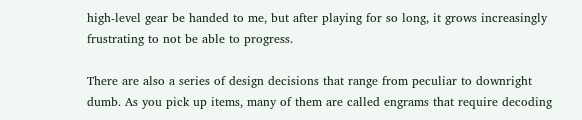high-level gear be handed to me, but after playing for so long, it grows increasingly frustrating to not be able to progress.

There are also a series of design decisions that range from peculiar to downright dumb. As you pick up items, many of them are called engrams that require decoding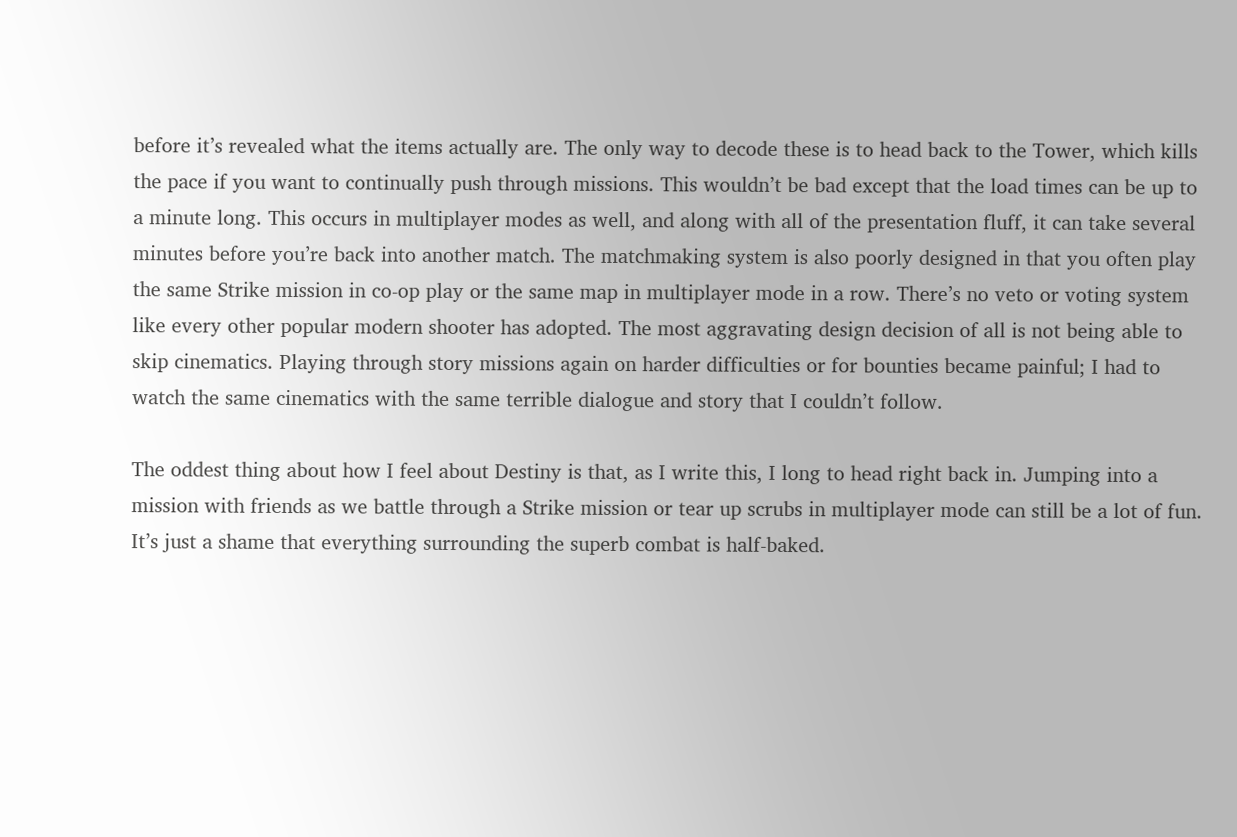before it’s revealed what the items actually are. The only way to decode these is to head back to the Tower, which kills the pace if you want to continually push through missions. This wouldn’t be bad except that the load times can be up to a minute long. This occurs in multiplayer modes as well, and along with all of the presentation fluff, it can take several minutes before you’re back into another match. The matchmaking system is also poorly designed in that you often play the same Strike mission in co-op play or the same map in multiplayer mode in a row. There’s no veto or voting system like every other popular modern shooter has adopted. The most aggravating design decision of all is not being able to skip cinematics. Playing through story missions again on harder difficulties or for bounties became painful; I had to watch the same cinematics with the same terrible dialogue and story that I couldn’t follow.

The oddest thing about how I feel about Destiny is that, as I write this, I long to head right back in. Jumping into a mission with friends as we battle through a Strike mission or tear up scrubs in multiplayer mode can still be a lot of fun. It’s just a shame that everything surrounding the superb combat is half-baked.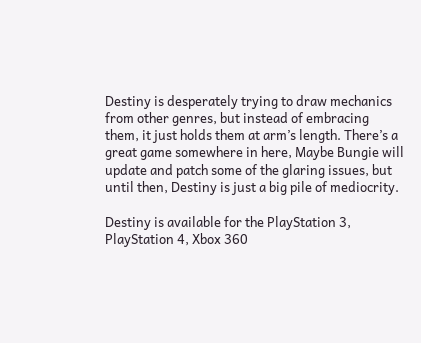Destiny is desperately trying to draw mechanics from other genres, but instead of embracing them, it just holds them at arm’s length. There’s a great game somewhere in here, Maybe Bungie will update and patch some of the glaring issues, but until then, Destiny is just a big pile of mediocrity.

Destiny is available for the PlayStation 3, PlayStation 4, Xbox 360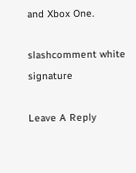and Xbox One.

slashcomment white signature

Leave A Reply